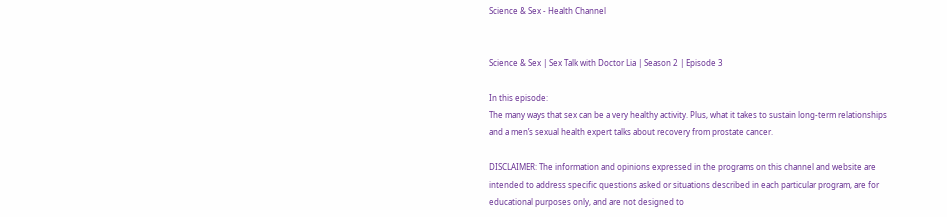Science & Sex - Health Channel


Science & Sex | Sex Talk with Doctor Lia | Season 2 | Episode 3

In this episode:
The many ways that sex can be a very healthy activity. Plus, what it takes to sustain long-term relationships and a men’s sexual health expert talks about recovery from prostate cancer.

DISCLAIMER: The information and opinions expressed in the programs on this channel and website are intended to address specific questions asked or situations described in each particular program, are for educational purposes only, and are not designed to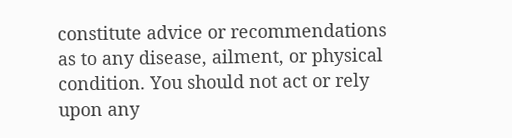constitute advice or recommendations as to any disease, ailment, or physical condition. You should not act or rely upon any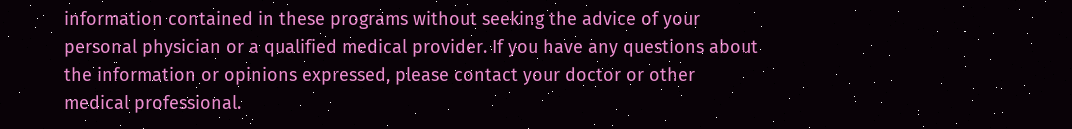information contained in these programs without seeking the advice of your personal physician or a qualified medical provider. If you have any questions about the information or opinions expressed, please contact your doctor or other medical professional.